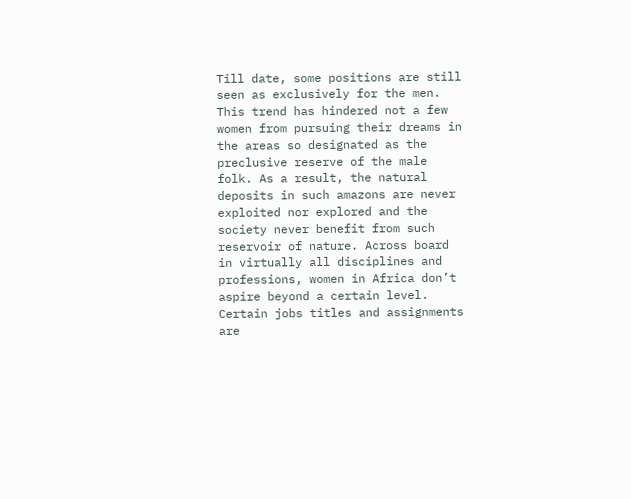Till date, some positions are still seen as exclusively for the men. This trend has hindered not a few women from pursuing their dreams in the areas so designated as the preclusive reserve of the male folk. As a result, the natural deposits in such amazons are never exploited nor explored and the society never benefit from such reservoir of nature. Across board in virtually all disciplines and professions, women in Africa don’t aspire beyond a certain level. Certain jobs titles and assignments are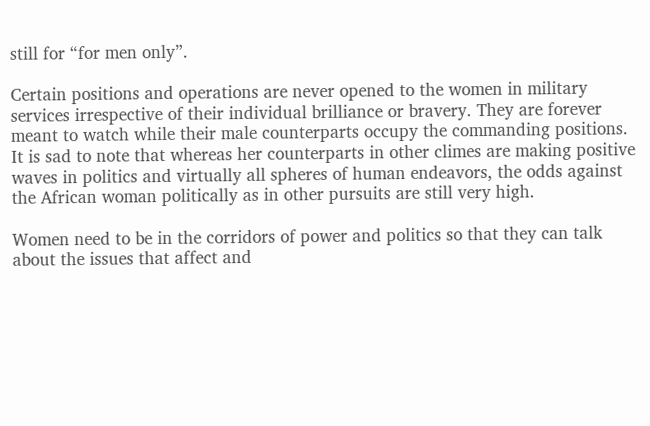still for “for men only”.

Certain positions and operations are never opened to the women in military services irrespective of their individual brilliance or bravery. They are forever meant to watch while their male counterparts occupy the commanding positions. It is sad to note that whereas her counterparts in other climes are making positive waves in politics and virtually all spheres of human endeavors, the odds against the African woman politically as in other pursuits are still very high.

Women need to be in the corridors of power and politics so that they can talk about the issues that affect and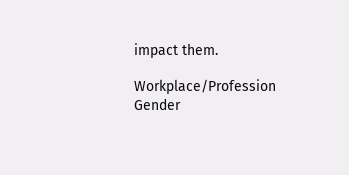impact them.

Workplace/Profession Gender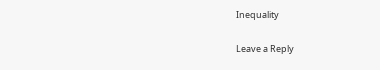Inequality

Leave a Reply